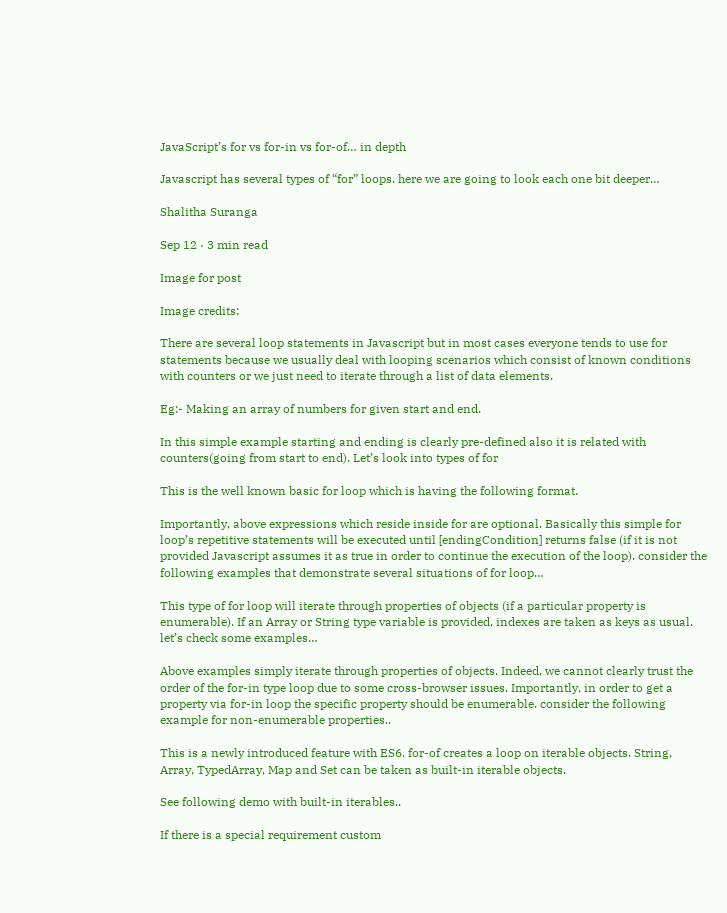JavaScript’s for vs for-in vs for-of… in depth

Javascript has several types of “for” loops. here we are going to look each one bit deeper…

Shalitha Suranga

Sep 12 · 3 min read

Image for post

Image credits:

There are several loop statements in Javascript but in most cases everyone tends to use for statements because we usually deal with looping scenarios which consist of known conditions with counters or we just need to iterate through a list of data elements.

Eg:- Making an array of numbers for given start and end.

In this simple example starting and ending is clearly pre-defined also it is related with counters(going from start to end). Let’s look into types of for

This is the well known basic for loop which is having the following format.

Importantly, above expressions which reside inside for are optional. Basically this simple for loop’s repetitive statements will be executed until [endingCondition] returns false (if it is not provided Javascript assumes it as true in order to continue the execution of the loop). consider the following examples that demonstrate several situations of for loop…

This type of for loop will iterate through properties of objects (if a particular property is enumerable). If an Array or String type variable is provided, indexes are taken as keys as usual. let’s check some examples…

Above examples simply iterate through properties of objects. Indeed, we cannot clearly trust the order of the for-in type loop due to some cross-browser issues. Importantly, in order to get a property via for-in loop the specific property should be enumerable. consider the following example for non-enumerable properties..

This is a newly introduced feature with ES6. for-of creates a loop on iterable objects. String, Array, TypedArray, Map and Set can be taken as built-in iterable objects.

See following demo with built-in iterables..

If there is a special requirement custom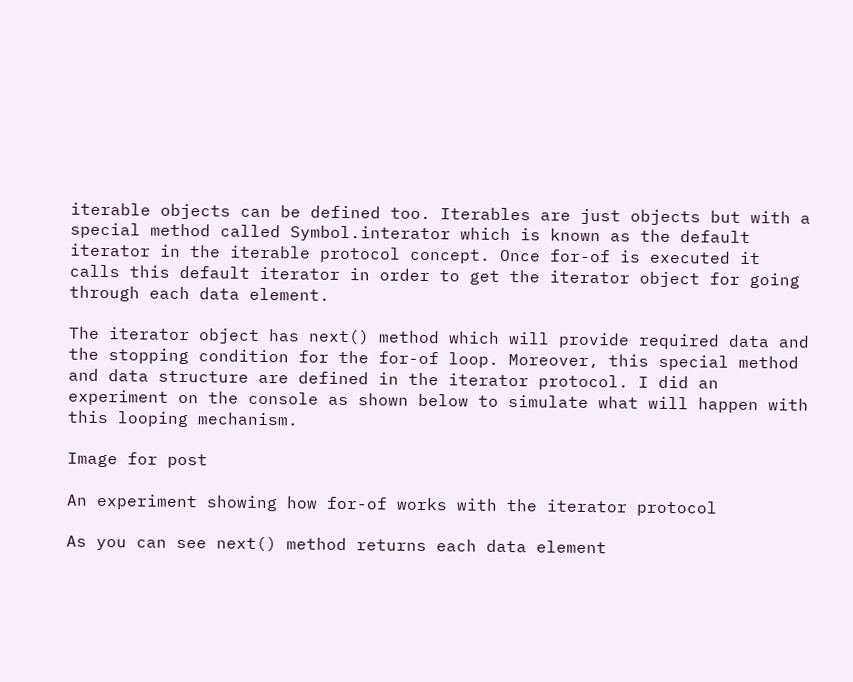iterable objects can be defined too. Iterables are just objects but with a special method called Symbol.interator which is known as the default iterator in the iterable protocol concept. Once for-of is executed it calls this default iterator in order to get the iterator object for going through each data element.

The iterator object has next() method which will provide required data and the stopping condition for the for-of loop. Moreover, this special method and data structure are defined in the iterator protocol. I did an experiment on the console as shown below to simulate what will happen with this looping mechanism.

Image for post

An experiment showing how for-of works with the iterator protocol

As you can see next() method returns each data element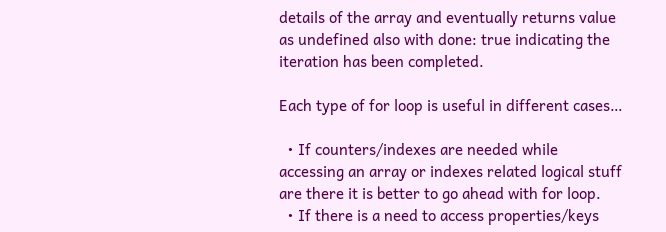details of the array and eventually returns value as undefined also with done: true indicating the iteration has been completed.

Each type of for loop is useful in different cases…

  • If counters/indexes are needed while accessing an array or indexes related logical stuff are there it is better to go ahead with for loop.
  • If there is a need to access properties/keys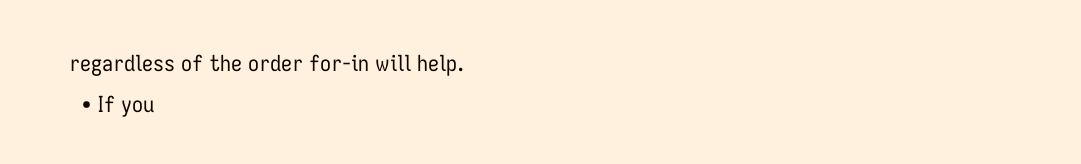regardless of the order for-in will help.
  • If you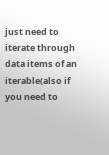just need to iterate through data items of an iterable(also if you need to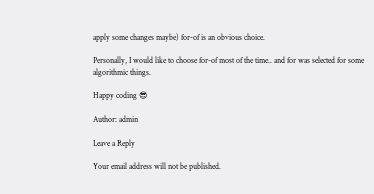apply some changes maybe) for-of is an obvious choice.

Personally, I would like to choose for-of most of the time.. and for was selected for some algorithmic things.

Happy coding 😎

Author: admin

Leave a Reply

Your email address will not be published.